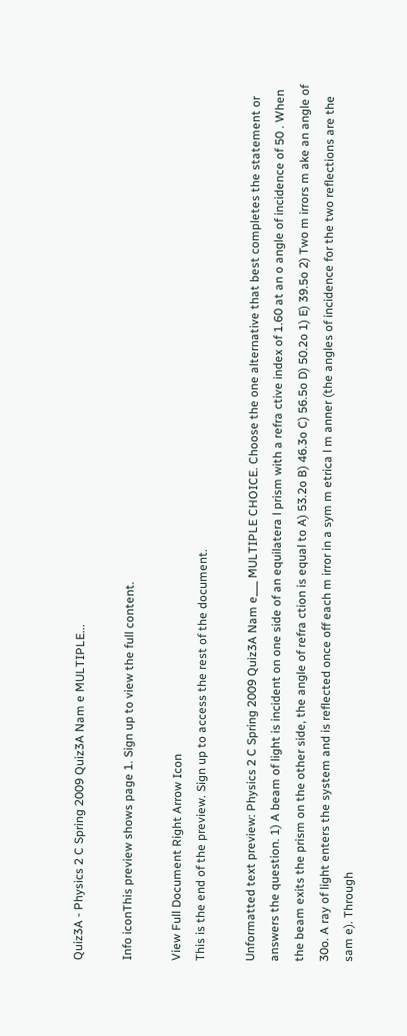Quiz3A - Physics 2 C Spring 2009 Quiz3A Nam e MULTIPLE...

Info iconThis preview shows page 1. Sign up to view the full content.

View Full Document Right Arrow Icon
This is the end of the preview. Sign up to access the rest of the document.

Unformatted text preview: Physics 2 C Spring 2009 Quiz3A Nam e___ MULTIPLE CHOICE. Choose the one alternative that best completes the statement or answers the question. 1) A beam of light is incident on one side of an equilatera l prism with a refra ctive index of 1.60 at an o angle of incidence of 50 . When the beam exits the prism on the other side, the angle of refra ction is equal to A) 53.2o B) 46.3o C) 56.5o D) 50.2o 1) E) 39.5o 2) Two m irrors m ake an angle of 30o. A ray of light enters the system and is reflected once off each m irror in a sym m etrica l m anner (the angles of incidence for the two reflections are the sam e). Through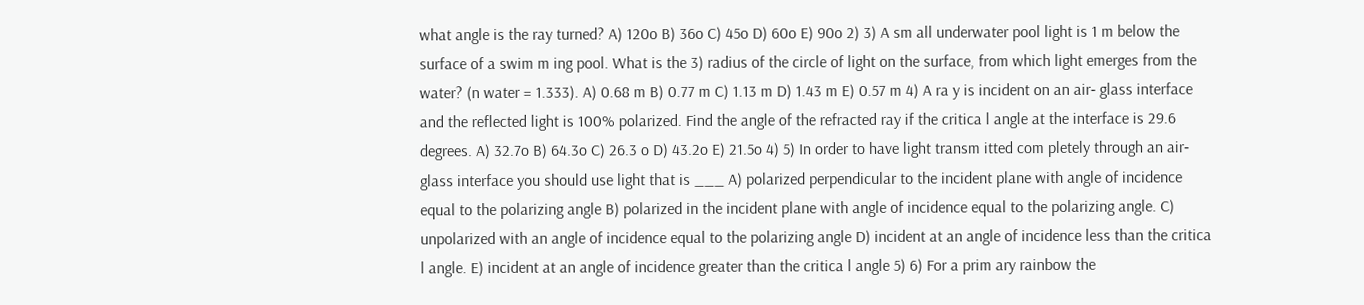what angle is the ray turned? A) 120o B) 36o C) 45o D) 60o E) 90o 2) 3) A sm all underwater pool light is 1 m below the surface of a swim m ing pool. What is the 3) radius of the circle of light on the surface, from which light emerges from the water? (n water = 1.333). A) 0.68 m B) 0.77 m C) 1.13 m D) 1.43 m E) 0.57 m 4) A ra y is incident on an air‐ glass interface and the reflected light is 100% polarized. Find the angle of the refracted ray if the critica l angle at the interface is 29.6 degrees. A) 32.7o B) 64.3o C) 26.3 o D) 43.2o E) 21.5o 4) 5) In order to have light transm itted com pletely through an air‐ glass interface you should use light that is ___ A) polarized perpendicular to the incident plane with angle of incidence equal to the polarizing angle B) polarized in the incident plane with angle of incidence equal to the polarizing angle. C) unpolarized with an angle of incidence equal to the polarizing angle D) incident at an angle of incidence less than the critica l angle. E) incident at an angle of incidence greater than the critica l angle 5) 6) For a prim ary rainbow the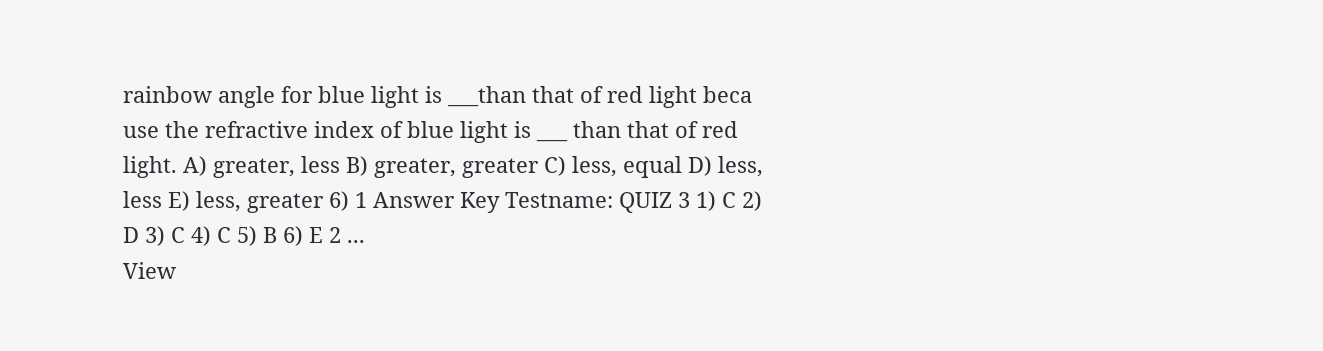rainbow angle for blue light is ___than that of red light beca use the refractive index of blue light is ___ than that of red light. A) greater, less B) greater, greater C) less, equal D) less, less E) less, greater 6) 1 Answer Key Testname: QUIZ 3 1) C 2) D 3) C 4) C 5) B 6) E 2 ...
View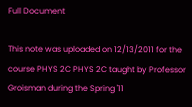Full Document

This note was uploaded on 12/13/2011 for the course PHYS 2C PHYS 2C taught by Professor Groisman during the Spring '11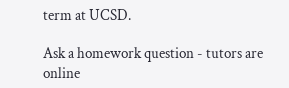term at UCSD.

Ask a homework question - tutors are online